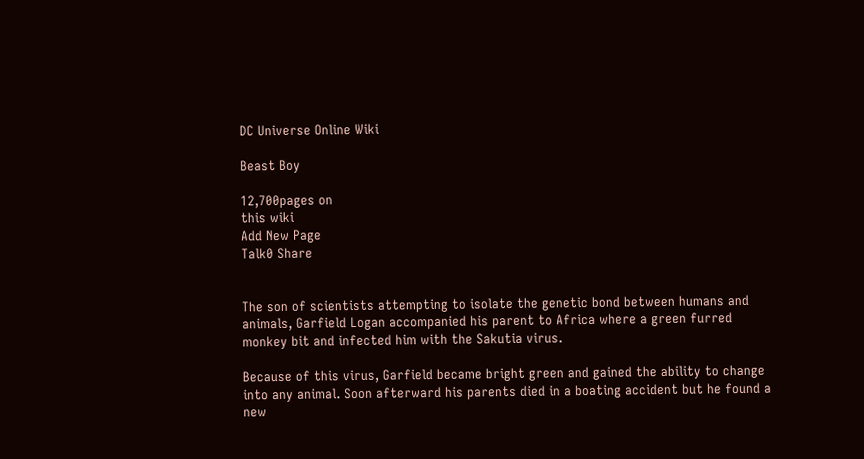DC Universe Online Wiki

Beast Boy

12,700pages on
this wiki
Add New Page
Talk0 Share


The son of scientists attempting to isolate the genetic bond between humans and animals, Garfield Logan accompanied his parent to Africa where a green furred monkey bit and infected him with the Sakutia virus.

Because of this virus, Garfield became bright green and gained the ability to change into any animal. Soon afterward his parents died in a boating accident but he found a new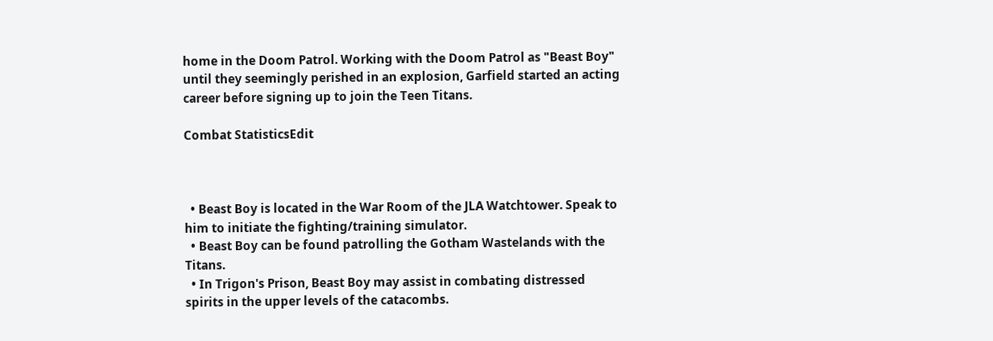home in the Doom Patrol. Working with the Doom Patrol as "Beast Boy" until they seemingly perished in an explosion, Garfield started an acting career before signing up to join the Teen Titans.

Combat StatisticsEdit



  • Beast Boy is located in the War Room of the JLA Watchtower. Speak to him to initiate the fighting/training simulator.
  • Beast Boy can be found patrolling the Gotham Wastelands with the Titans.
  • In Trigon's Prison, Beast Boy may assist in combating distressed spirits in the upper levels of the catacombs.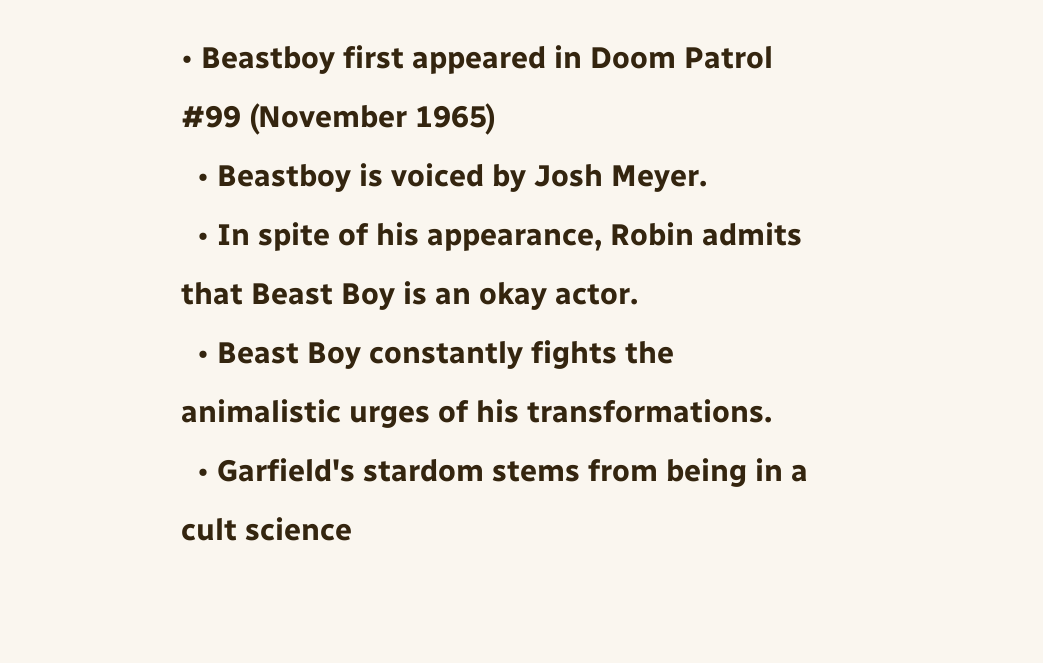• Beastboy first appeared in Doom Patrol #99 (November 1965)
  • Beastboy is voiced by Josh Meyer.
  • In spite of his appearance, Robin admits that Beast Boy is an okay actor.
  • Beast Boy constantly fights the animalistic urges of his transformations.
  • Garfield's stardom stems from being in a cult science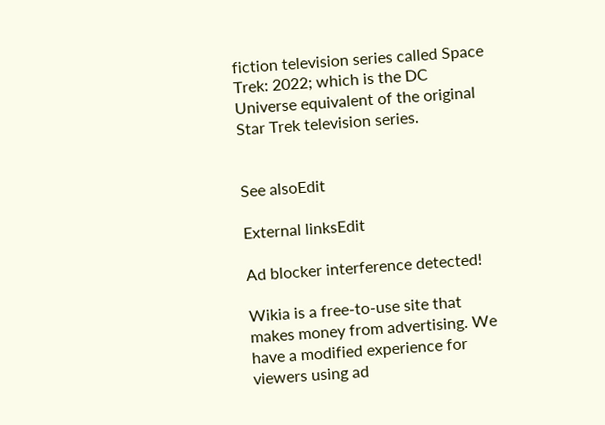fiction television series called Space Trek: 2022; which is the DC Universe equivalent of the original Star Trek television series.


See alsoEdit

External linksEdit

Ad blocker interference detected!

Wikia is a free-to-use site that makes money from advertising. We have a modified experience for viewers using ad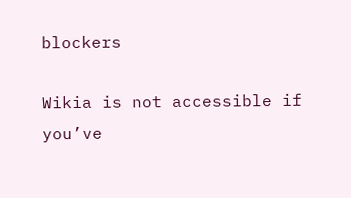blockers

Wikia is not accessible if you’ve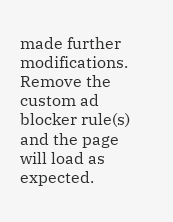made further modifications. Remove the custom ad blocker rule(s) and the page will load as expected.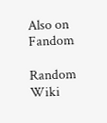Also on Fandom

Random Wiki